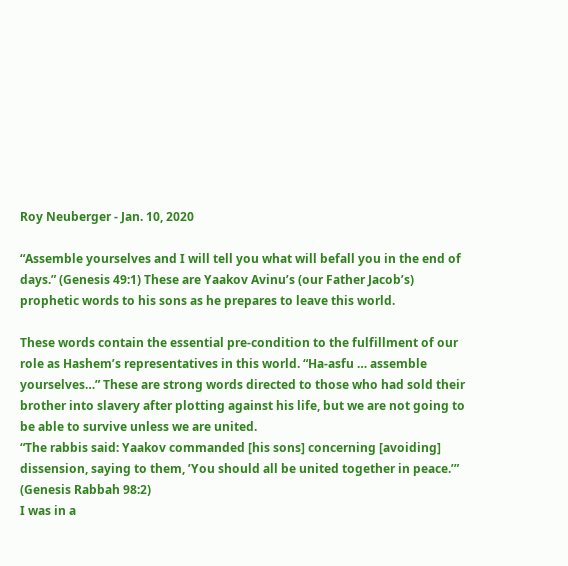Roy Neuberger - Jan. 10, 2020

“Assemble yourselves and I will tell you what will befall you in the end of days.” (Genesis 49:1) These are Yaakov Avinu’s (our Father Jacob’s) prophetic words to his sons as he prepares to leave this world.

These words contain the essential pre-condition to the fulfillment of our role as Hashem’s representatives in this world. “Ha-asfu … assemble yourselves…” These are strong words directed to those who had sold their brother into slavery after plotting against his life, but we are not going to be able to survive unless we are united.
“The rabbis said: Yaakov commanded [his sons] concerning [avoiding] dissension, saying to them, ’You should all be united together in peace.’” (Genesis Rabbah 98:2)
I was in a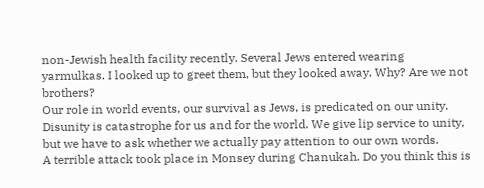non-Jewish health facility recently. Several Jews entered wearing yarmulkas. I looked up to greet them, but they looked away. Why? Are we not brothers?
Our role in world events, our survival as Jews, is predicated on our unity. Disunity is catastrophe for us and for the world. We give lip service to unity, but we have to ask whether we actually pay attention to our own words.
A terrible attack took place in Monsey during Chanukah. Do you think this is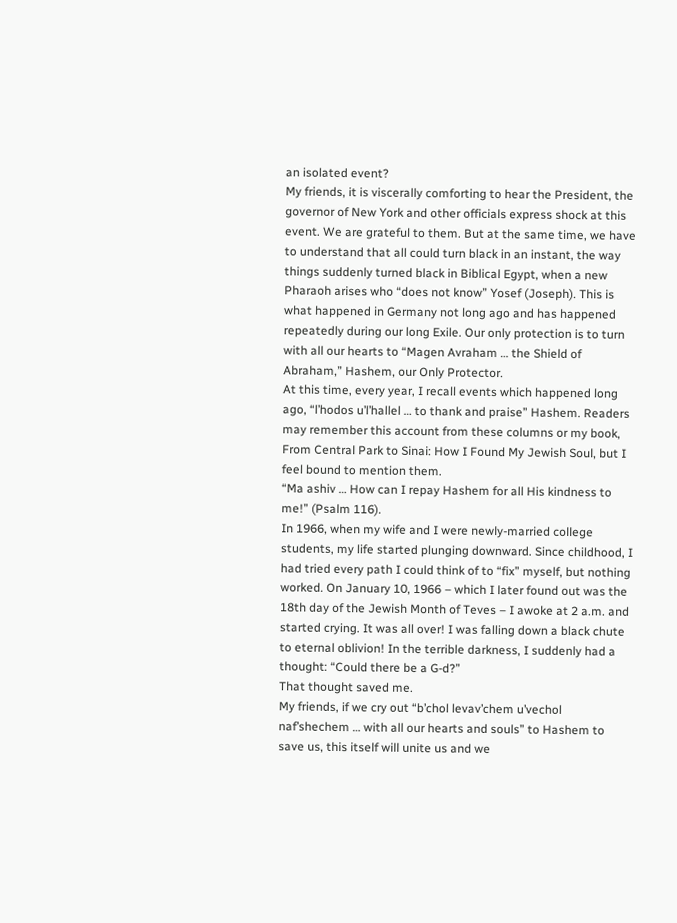an isolated event?
My friends, it is viscerally comforting to hear the President, the governor of New York and other officials express shock at this event. We are grateful to them. But at the same time, we have to understand that all could turn black in an instant, the way things suddenly turned black in Biblical Egypt, when a new Pharaoh arises who “does not know” Yosef (Joseph). This is what happened in Germany not long ago and has happened repeatedly during our long Exile. Our only protection is to turn with all our hearts to “Magen Avraham … the Shield of Abraham,” Hashem, our Only Protector.
At this time, every year, I recall events which happened long ago, “l’hodos u’l’hallel … to thank and praise” Hashem. Readers may remember this account from these columns or my book, From Central Park to Sinai: How I Found My Jewish Soul, but I feel bound to mention them.
“Ma ashiv … How can I repay Hashem for all His kindness to me!” (Psalm 116).
In 1966, when my wife and I were newly-married college students, my life started plunging downward. Since childhood, I had tried every path I could think of to “fix” myself, but nothing worked. On January 10, 1966 – which I later found out was the 18th day of the Jewish Month of Teves – I awoke at 2 a.m. and started crying. It was all over! I was falling down a black chute to eternal oblivion! In the terrible darkness, I suddenly had a thought: “Could there be a G-d?”
That thought saved me.
My friends, if we cry out “b’chol levav’chem u’vechol naf’shechem … with all our hearts and souls” to Hashem to save us, this itself will unite us and we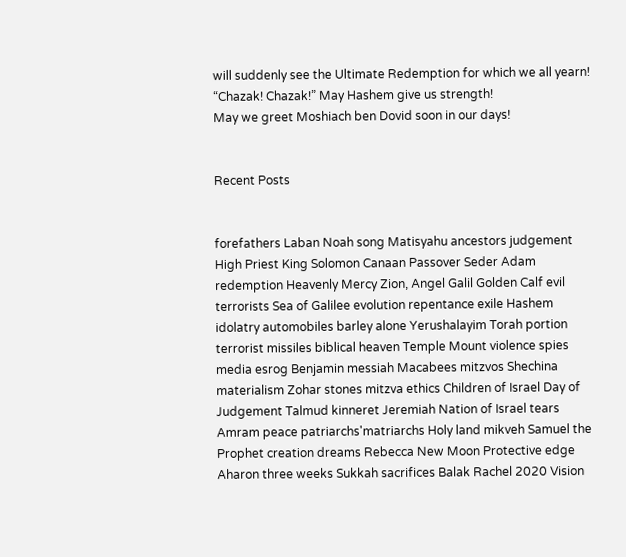will suddenly see the Ultimate Redemption for which we all yearn!
“Chazak! Chazak!” May Hashem give us strength!
May we greet Moshiach ben Dovid soon in our days!


Recent Posts


forefathers Laban Noah song Matisyahu ancestors judgement High Priest King Solomon Canaan Passover Seder Adam redemption Heavenly Mercy Zion, Angel Galil Golden Calf evil terrorists Sea of Galilee evolution repentance exile Hashem idolatry automobiles barley alone Yerushalayim Torah portion terrorist missiles biblical heaven Temple Mount violence spies media esrog Benjamin messiah Macabees mitzvos Shechina materialism Zohar stones mitzva ethics Children of Israel Day of Judgement Talmud kinneret Jeremiah Nation of Israel tears Amram peace patriarchs'matriarchs Holy land mikveh Samuel the Prophet creation dreams Rebecca New Moon Protective edge Aharon three weeks Sukkah sacrifices Balak Rachel 2020 Vision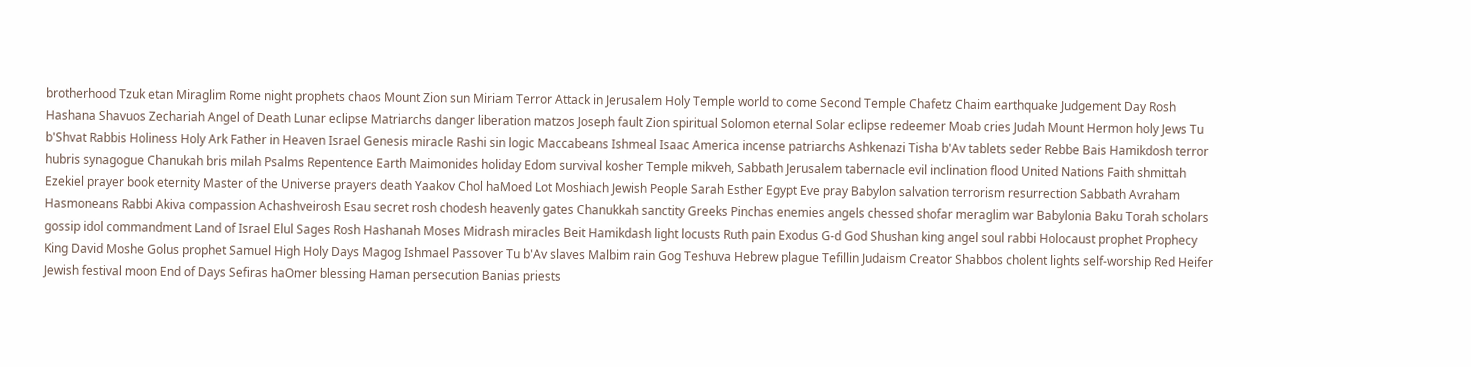brotherhood Tzuk etan Miraglim Rome night prophets chaos Mount Zion sun Miriam Terror Attack in Jerusalem Holy Temple world to come Second Temple Chafetz Chaim earthquake Judgement Day Rosh Hashana Shavuos Zechariah Angel of Death Lunar eclipse Matriarchs danger liberation matzos Joseph fault Zion spiritual Solomon eternal Solar eclipse redeemer Moab cries Judah Mount Hermon holy Jews Tu b'Shvat Rabbis Holiness Holy Ark Father in Heaven Israel Genesis miracle Rashi sin logic Maccabeans Ishmeal Isaac America incense patriarchs Ashkenazi Tisha b'Av tablets seder Rebbe Bais Hamikdosh terror hubris synagogue Chanukah bris milah Psalms Repentence Earth Maimonides holiday Edom survival kosher Temple mikveh, Sabbath Jerusalem tabernacle evil inclination flood United Nations Faith shmittah Ezekiel prayer book eternity Master of the Universe prayers death Yaakov Chol haMoed Lot Moshiach Jewish People Sarah Esther Egypt Eve pray Babylon salvation terrorism resurrection Sabbath Avraham Hasmoneans Rabbi Akiva compassion Achashveirosh Esau secret rosh chodesh heavenly gates Chanukkah sanctity Greeks Pinchas enemies angels chessed shofar meraglim war Babylonia Baku Torah scholars gossip idol commandment Land of Israel Elul Sages Rosh Hashanah Moses Midrash miracles Beit Hamikdash light locusts Ruth pain Exodus G-d God Shushan king angel soul rabbi Holocaust prophet Prophecy King David Moshe Golus prophet Samuel High Holy Days Magog Ishmael Passover Tu b'Av slaves Malbim rain Gog Teshuva Hebrew plague Tefillin Judaism Creator Shabbos cholent lights self-worship Red Heifer Jewish festival moon End of Days Sefiras haOmer blessing Haman persecution Banias priests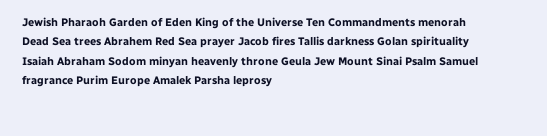Jewish Pharaoh Garden of Eden King of the Universe Ten Commandments menorah Dead Sea trees Abrahem Red Sea prayer Jacob fires Tallis darkness Golan spirituality Isaiah Abraham Sodom minyan heavenly throne Geula Jew Mount Sinai Psalm Samuel fragrance Purim Europe Amalek Parsha leprosy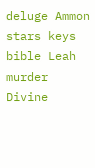deluge Ammon stars keys bible Leah murder Divine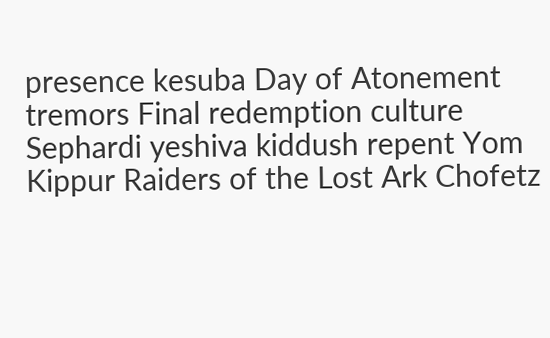presence kesuba Day of Atonement tremors Final redemption culture Sephardi yeshiva kiddush repent Yom Kippur Raiders of the Lost Ark Chofetz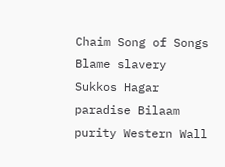Chaim Song of Songs Blame slavery Sukkos Hagar paradise Bilaam purity Western Wall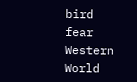bird fear Western World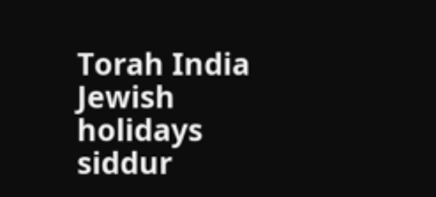Torah India Jewish holidays siddur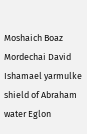Moshaich Boaz Mordechai David Ishamael yarmulke shield of Abraham water Eglon